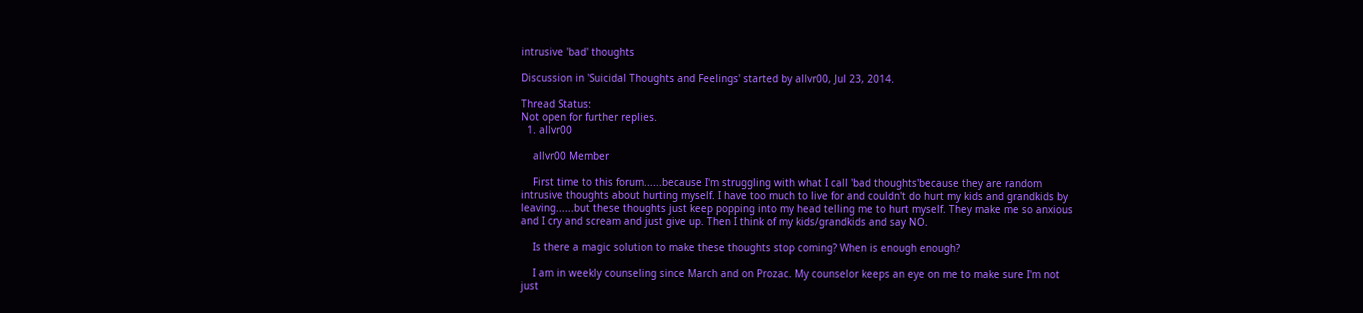intrusive 'bad' thoughts

Discussion in 'Suicidal Thoughts and Feelings' started by allvr00, Jul 23, 2014.

Thread Status:
Not open for further replies.
  1. allvr00

    allvr00 Member

    First time to this forum......because I'm struggling with what I call 'bad thoughts'because they are random intrusive thoughts about hurting myself. I have too much to live for and couldn't do hurt my kids and grandkids by leaving......but these thoughts just keep popping into my head telling me to hurt myself. They make me so anxious and I cry and scream and just give up. Then I think of my kids/grandkids and say NO.

    Is there a magic solution to make these thoughts stop coming? When is enough enough?

    I am in weekly counseling since March and on Prozac. My counselor keeps an eye on me to make sure I'm not just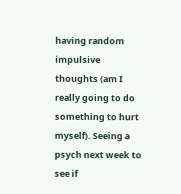having random impulsive thoughts (am I really going to do something to hurt myself). Seeing a psych next week to see if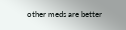other meds are better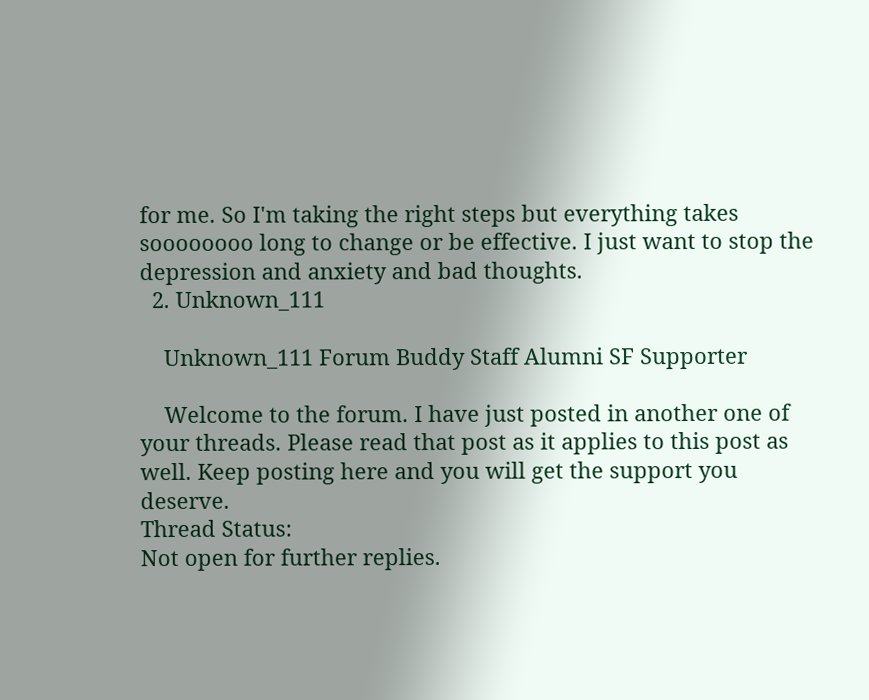for me. So I'm taking the right steps but everything takes soooooooo long to change or be effective. I just want to stop the depression and anxiety and bad thoughts.
  2. Unknown_111

    Unknown_111 Forum Buddy Staff Alumni SF Supporter

    Welcome to the forum. I have just posted in another one of your threads. Please read that post as it applies to this post as well. Keep posting here and you will get the support you deserve.
Thread Status:
Not open for further replies.